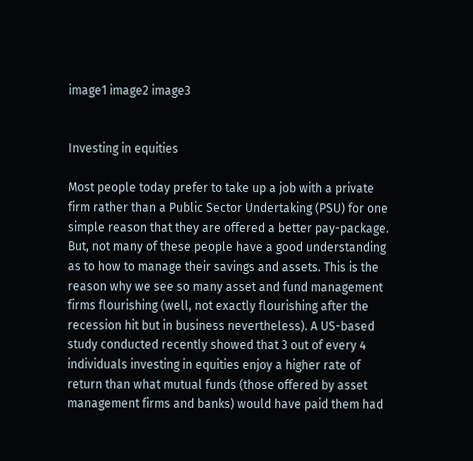image1 image2 image3


Investing in equities

Most people today prefer to take up a job with a private firm rather than a Public Sector Undertaking (PSU) for one simple reason that they are offered a better pay-package. But, not many of these people have a good understanding as to how to manage their savings and assets. This is the reason why we see so many asset and fund management firms flourishing (well, not exactly flourishing after the recession hit but in business nevertheless). A US-based study conducted recently showed that 3 out of every 4 individuals investing in equities enjoy a higher rate of return than what mutual funds (those offered by asset management firms and banks) would have paid them had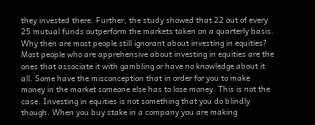they invested there. Further, the study showed that 22 out of every 25 mutual funds outperform the markets taken on a quarterly basis. Why then are most people still ignorant about investing in equities?
Most people who are apprehensive about investing in equities are the ones that associate it with gambling or have no knowledge about it all. Some have the misconception that in order for you to make money in the market someone else has to lose money. This is not the case. Investing in equities is not something that you do blindly though. When you buy stake in a company you are making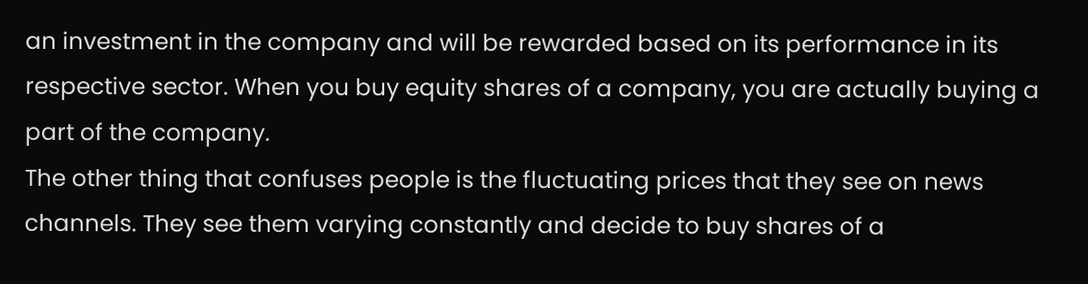an investment in the company and will be rewarded based on its performance in its respective sector. When you buy equity shares of a company, you are actually buying a part of the company.
The other thing that confuses people is the fluctuating prices that they see on news channels. They see them varying constantly and decide to buy shares of a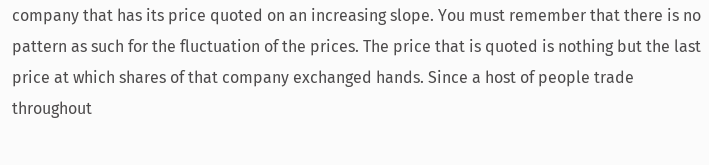company that has its price quoted on an increasing slope. You must remember that there is no pattern as such for the fluctuation of the prices. The price that is quoted is nothing but the last price at which shares of that company exchanged hands. Since a host of people trade throughout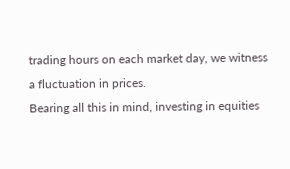trading hours on each market day, we witness a fluctuation in prices.
Bearing all this in mind, investing in equities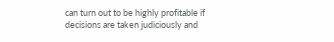can turn out to be highly profitable if decisions are taken judiciously and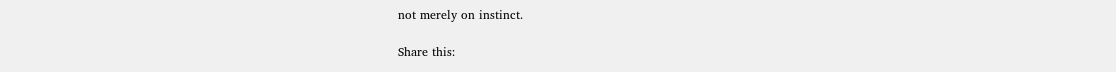not merely on instinct.

Share this: